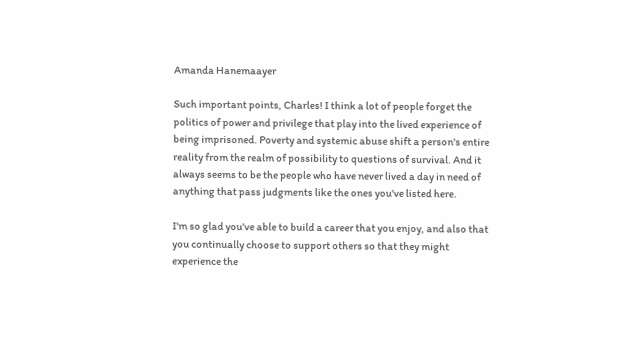Amanda Hanemaayer

Such important points, Charles! I think a lot of people forget the politics of power and privilege that play into the lived experience of being imprisoned. Poverty and systemic abuse shift a person's entire reality from the realm of possibility to questions of survival. And it always seems to be the people who have never lived a day in need of anything that pass judgments like the ones you've listed here.

I'm so glad you've able to build a career that you enjoy, and also that you continually choose to support others so that they might experience the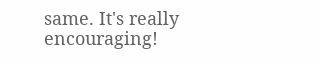same. It's really encouraging!